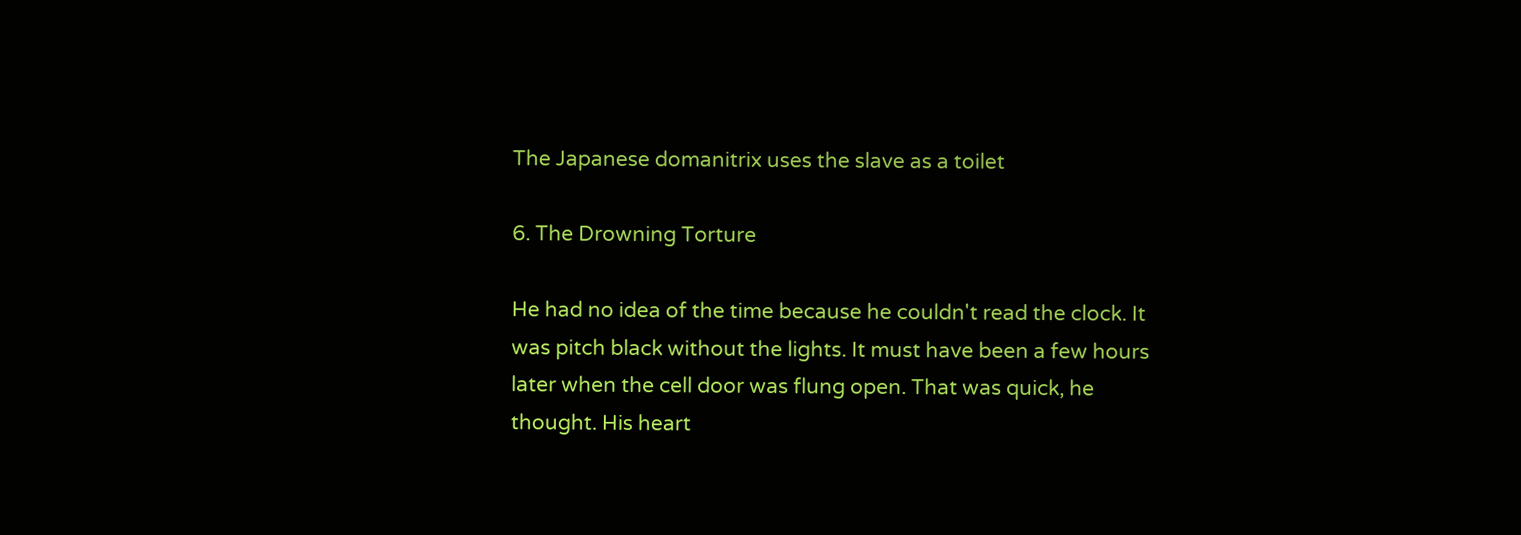The Japanese domanitrix uses the slave as a toilet

6. The Drowning Torture

He had no idea of the time because he couldn't read the clock. It was pitch black without the lights. It must have been a few hours later when the cell door was flung open. That was quick, he thought. His heart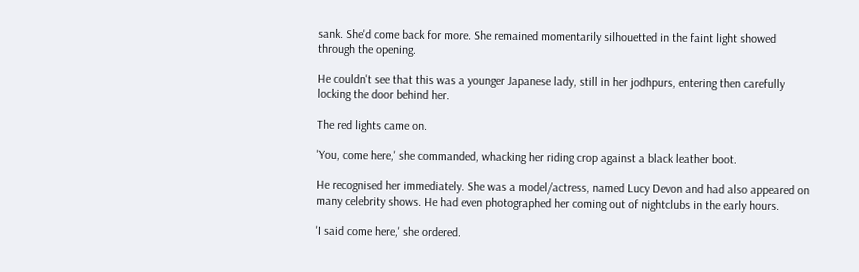sank. She'd come back for more. She remained momentarily silhouetted in the faint light showed through the opening.

He couldn't see that this was a younger Japanese lady, still in her jodhpurs, entering then carefully locking the door behind her.

The red lights came on.

'You, come here,' she commanded, whacking her riding crop against a black leather boot.

He recognised her immediately. She was a model/actress, named Lucy Devon and had also appeared on many celebrity shows. He had even photographed her coming out of nightclubs in the early hours.

'I said come here,' she ordered.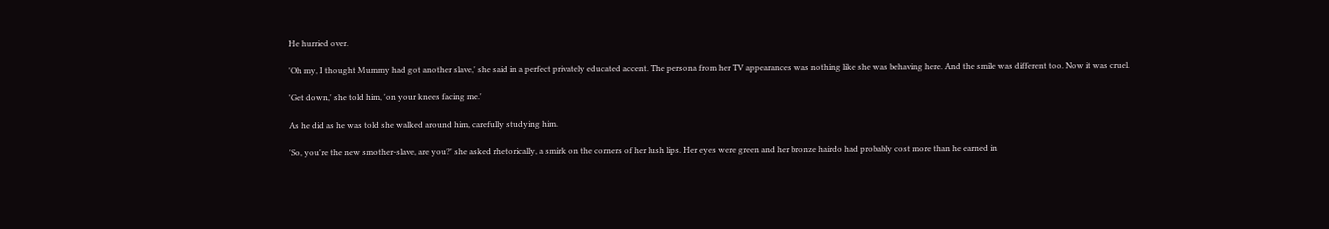He hurried over.

'Oh my, I thought Mummy had got another slave,' she said in a perfect privately educated accent. The persona from her TV appearances was nothing like she was behaving here. And the smile was different too. Now it was cruel.

'Get down,' she told him, 'on your knees facing me.'

As he did as he was told she walked around him, carefully studying him.

'So, you're the new smother-slave, are you?' she asked rhetorically, a smirk on the corners of her lush lips. Her eyes were green and her bronze hairdo had probably cost more than he earned in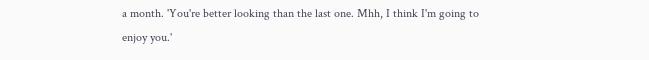a month. 'You're better looking than the last one. Mhh, I think I'm going to enjoy you.'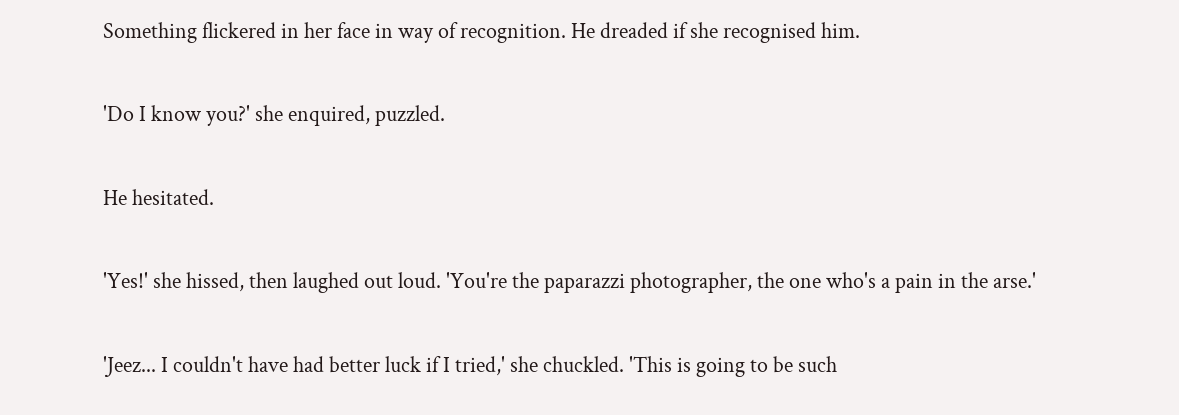Something flickered in her face in way of recognition. He dreaded if she recognised him.

'Do I know you?' she enquired, puzzled.

He hesitated.

'Yes!' she hissed, then laughed out loud. 'You're the paparazzi photographer, the one who's a pain in the arse.'

'Jeez... I couldn't have had better luck if I tried,' she chuckled. 'This is going to be such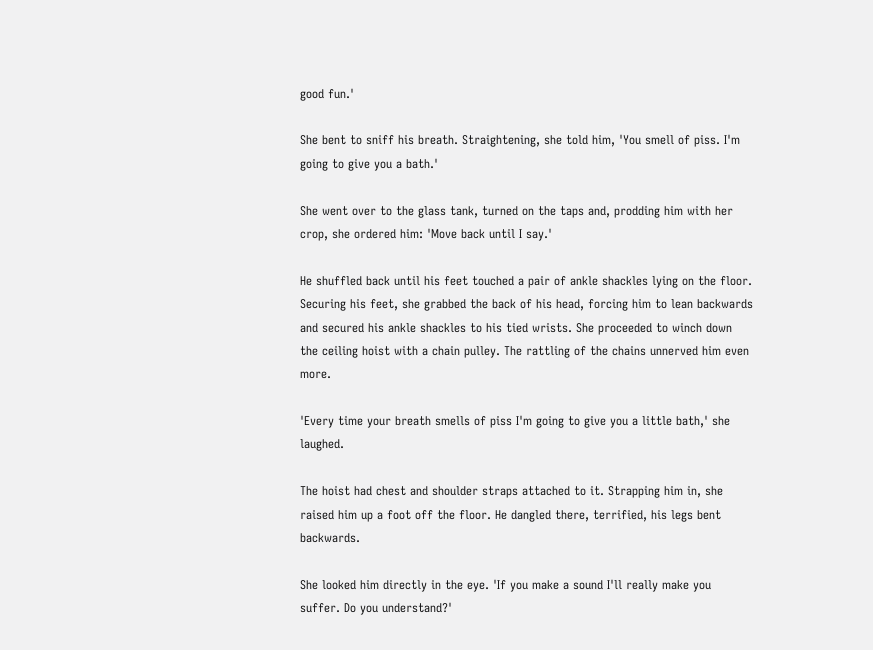good fun.'

She bent to sniff his breath. Straightening, she told him, 'You smell of piss. I'm going to give you a bath.'

She went over to the glass tank, turned on the taps and, prodding him with her crop, she ordered him: 'Move back until I say.'

He shuffled back until his feet touched a pair of ankle shackles lying on the floor. Securing his feet, she grabbed the back of his head, forcing him to lean backwards and secured his ankle shackles to his tied wrists. She proceeded to winch down the ceiling hoist with a chain pulley. The rattling of the chains unnerved him even more.

'Every time your breath smells of piss I'm going to give you a little bath,' she laughed.

The hoist had chest and shoulder straps attached to it. Strapping him in, she raised him up a foot off the floor. He dangled there, terrified, his legs bent backwards.

She looked him directly in the eye. 'If you make a sound I'll really make you suffer. Do you understand?'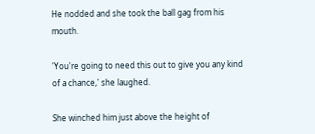He nodded and she took the ball gag from his mouth.

'You're going to need this out to give you any kind of a chance,' she laughed.

She winched him just above the height of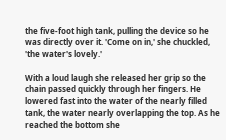the five-foot high tank, pulling the device so he was directly over it. 'Come on in,' she chuckled, 'the water's lovely.'

With a loud laugh she released her grip so the chain passed quickly through her fingers. He lowered fast into the water of the nearly filled tank, the water nearly overlapping the top. As he reached the bottom she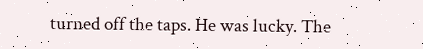turned off the taps. He was lucky. The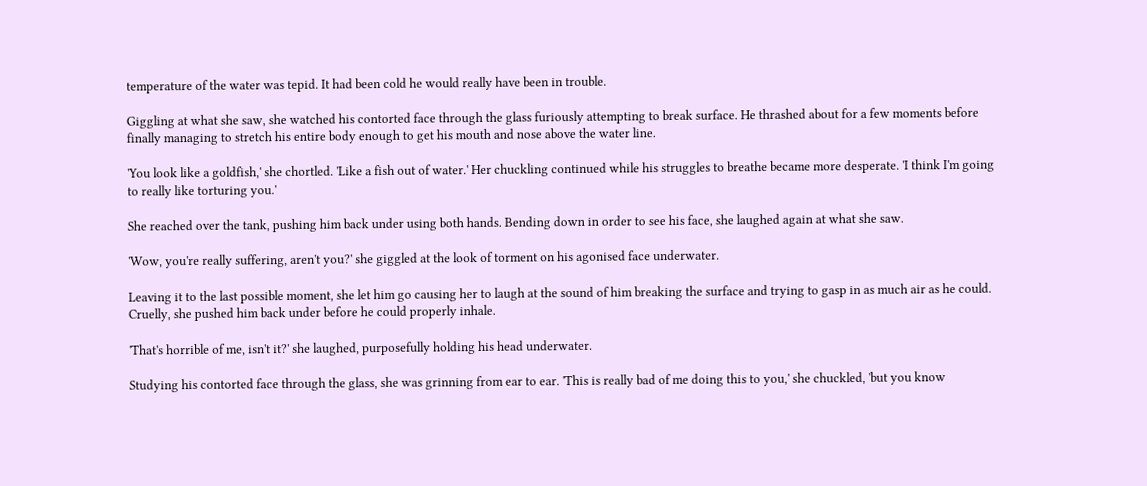temperature of the water was tepid. It had been cold he would really have been in trouble.

Giggling at what she saw, she watched his contorted face through the glass furiously attempting to break surface. He thrashed about for a few moments before finally managing to stretch his entire body enough to get his mouth and nose above the water line.

'You look like a goldfish,' she chortled. 'Like a fish out of water.' Her chuckling continued while his struggles to breathe became more desperate. 'I think I'm going to really like torturing you.'

She reached over the tank, pushing him back under using both hands. Bending down in order to see his face, she laughed again at what she saw.

'Wow, you're really suffering, aren't you?' she giggled at the look of torment on his agonised face underwater.

Leaving it to the last possible moment, she let him go causing her to laugh at the sound of him breaking the surface and trying to gasp in as much air as he could. Cruelly, she pushed him back under before he could properly inhale.

'That's horrible of me, isn't it?' she laughed, purposefully holding his head underwater.

Studying his contorted face through the glass, she was grinning from ear to ear. 'This is really bad of me doing this to you,' she chuckled, 'but you know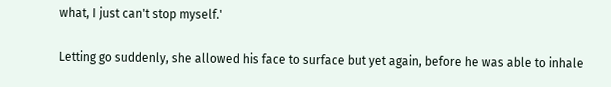what, I just can't stop myself.'

Letting go suddenly, she allowed his face to surface but yet again, before he was able to inhale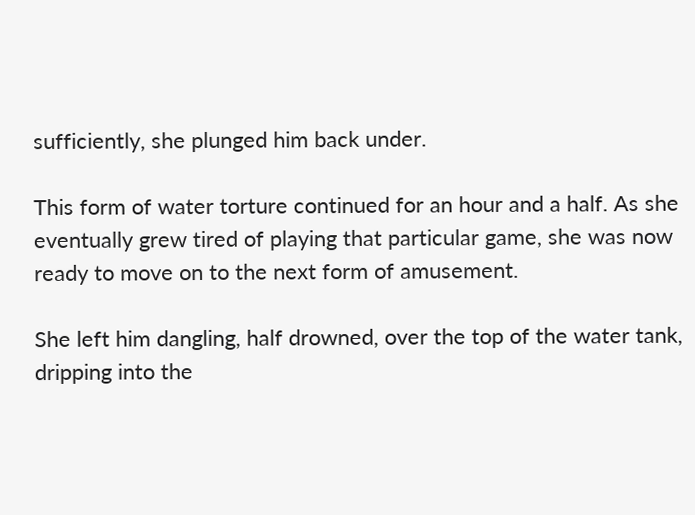sufficiently, she plunged him back under.

This form of water torture continued for an hour and a half. As she eventually grew tired of playing that particular game, she was now ready to move on to the next form of amusement.

She left him dangling, half drowned, over the top of the water tank, dripping into the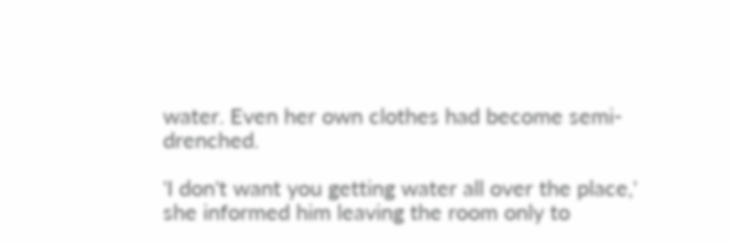water. Even her own clothes had become semi-drenched.

'I don't want you getting water all over the place,' she informed him leaving the room only to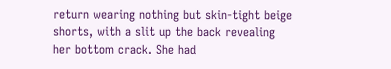return wearing nothing but skin-tight beige shorts, with a slit up the back revealing her bottom crack. She had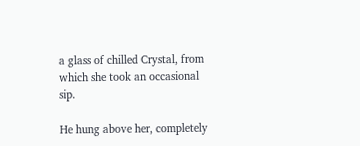a glass of chilled Crystal, from which she took an occasional sip.

He hung above her, completely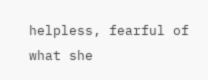helpless, fearful of what she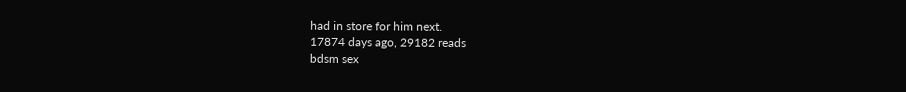had in store for him next.
17874 days ago, 29182 reads
bdsm sex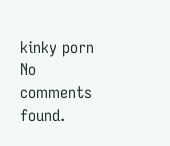kinky porn
No comments found.